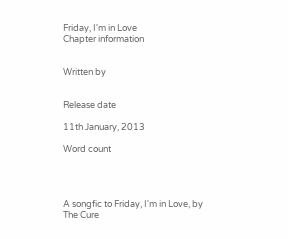Friday, I'm in Love
Chapter information


Written by


Release date

11th January, 2013

Word count




A songfic to Friday, I'm in Love, by The Cure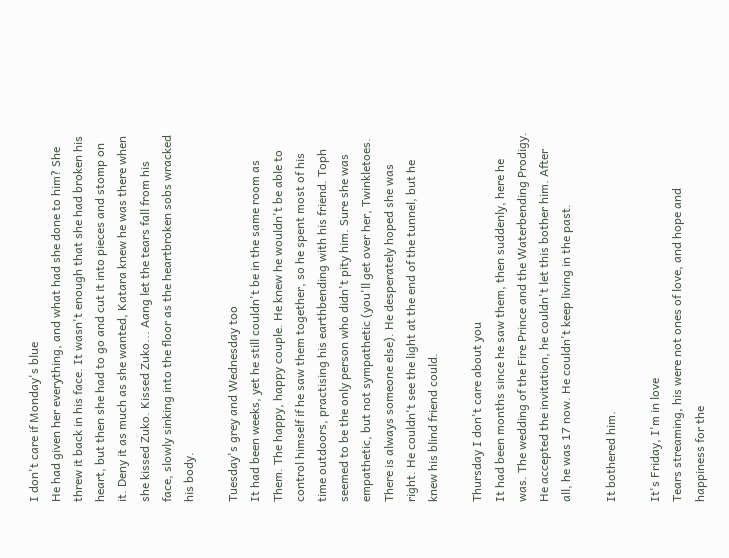I don't care if Monday's blue
He had given her everything, and what had she done to him? She threw it back in his face. It wasn't enough that she had broken his heart, but then she had to go and cut it into pieces and stomp on it. Deny it as much as she wanted, Katara knew he was there when she kissed Zuko. Kissed Zuko... Aang let the tears fall from his face, slowly sinking into the floor as the heartbroken sobs wracked his body.

Tuesday's grey and Wednesday too
It had been weeks, yet he still couldn't be in the same room as Them. The happy, happy couple. He knew he wouldn't be able to control himself if he saw them together, so he spent most of his time outdoors, practising his earthbending with his friend. Toph seemed to be the only person who didn't pity him. Sure she was empathetic, but not sympathetic (you'll get over her, Twinkletoes. There is always someone else). He desperately hoped she was right. He couldn't see the light at the end of the tunnel, but he knew his blind friend could.

Thursday I don't care about you
It had been months since he saw them, then suddenly, here he was. The wedding of the Fire Prince and the Waterbending Prodigy. He accepted the invitation, he couldn't let this bother him. After all, he was 17 now. He couldn't keep living in the past.

It bothered him.

It's Friday, I'm in love
Tears streaming, his were not ones of love, and hope and happiness for the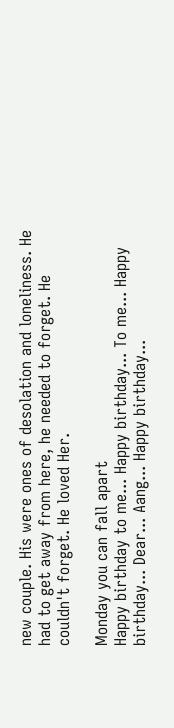new couple. His were ones of desolation and loneliness. He had to get away from here, he needed to forget. He couldn't forget. He loved Her.

Monday you can fall apart
Happy birthday to me... Happy birthday... To me... Happy birthday... Dear... Aang... Happy birthday...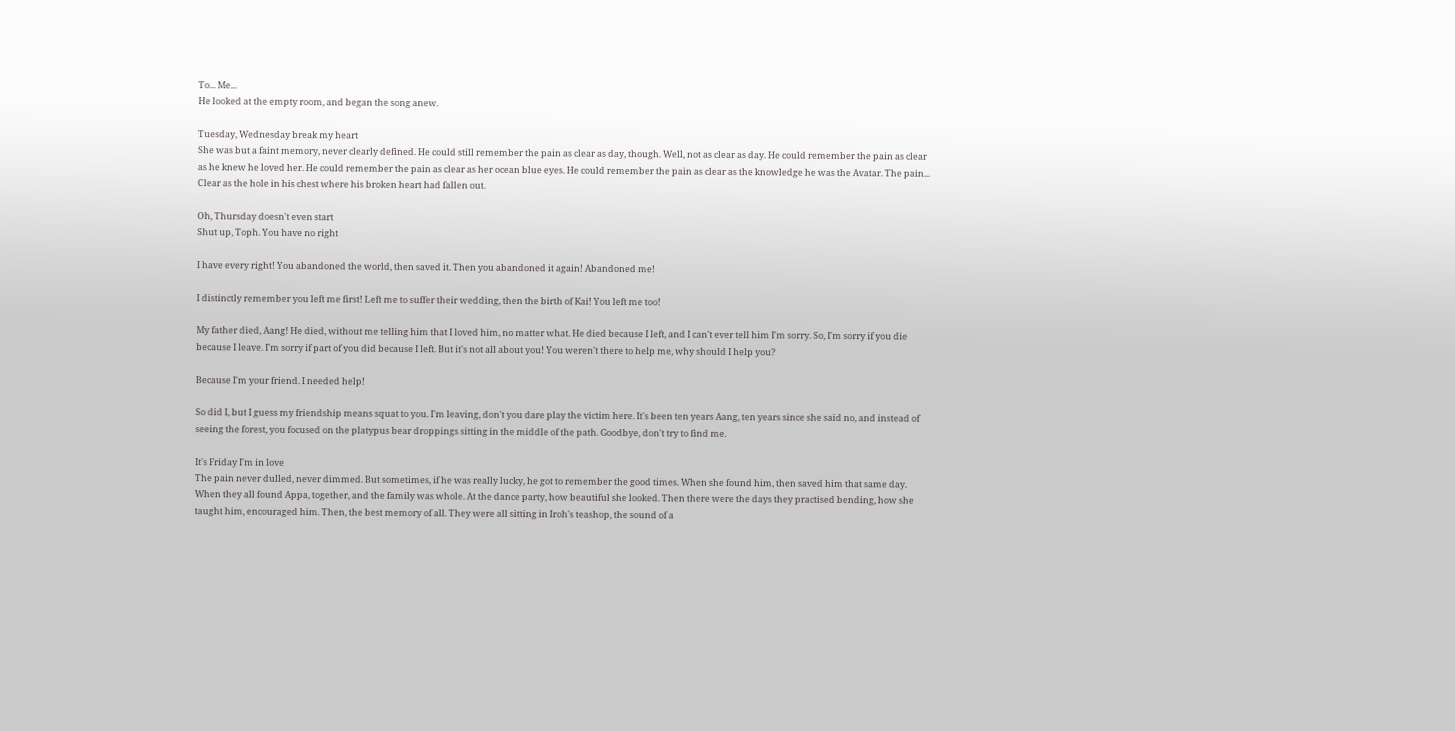To... Me...
He looked at the empty room, and began the song anew.

Tuesday, Wednesday break my heart
She was but a faint memory, never clearly defined. He could still remember the pain as clear as day, though. Well, not as clear as day. He could remember the pain as clear as he knew he loved her. He could remember the pain as clear as her ocean blue eyes. He could remember the pain as clear as the knowledge he was the Avatar. The pain... Clear as the hole in his chest where his broken heart had fallen out.

Oh, Thursday doesn't even start
Shut up, Toph. You have no right

I have every right! You abandoned the world, then saved it. Then you abandoned it again! Abandoned me!

I distinctly remember you left me first! Left me to suffer their wedding, then the birth of Kai! You left me too!

My father died, Aang! He died, without me telling him that I loved him, no matter what. He died because I left, and I can't ever tell him I'm sorry. So, I'm sorry if you die because I leave. I'm sorry if part of you did because I left. But it's not all about you! You weren't there to help me, why should I help you?

Because I'm your friend. I needed help!

So did I, but I guess my friendship means squat to you. I'm leaving, don't you dare play the victim here. It's been ten years Aang, ten years since she said no, and instead of seeing the forest, you focused on the platypus bear droppings sitting in the middle of the path. Goodbye, don't try to find me.

It's Friday I'm in love
The pain never dulled, never dimmed. But sometimes, if he was really lucky, he got to remember the good times. When she found him, then saved him that same day. When they all found Appa, together, and the family was whole. At the dance party, how beautiful she looked. Then there were the days they practised bending, how she taught him, encouraged him. Then, the best memory of all. They were all sitting in Iroh's teashop, the sound of a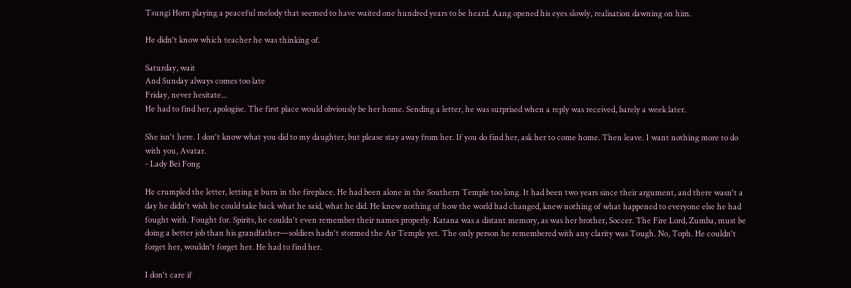Tsungi Horn playing a peaceful melody that seemed to have waited one hundred years to be heard. Aang opened his eyes slowly, realisation dawning on him.

He didn't know which teacher he was thinking of.

Saturday, wait
And Sunday always comes too late
Friday, never hesitate...
He had to find her, apologise. The first place would obviously be her home. Sending a letter, he was surprised when a reply was received, barely a week later.

She isn't here. I don't know what you did to my daughter, but please stay away from her. If you do find her, ask her to come home. Then leave. I want nothing more to do with you, Avatar.
- Lady Bei Fong

He crumpled the letter, letting it burn in the fireplace. He had been alone in the Southern Temple too long. It had been two years since their argument, and there wasn't a day he didn't wish he could take back what he said, what he did. He knew nothing of how the world had changed, knew nothing of what happened to everyone else he had fought with. Fought for. Spirits, he couldn't even remember their names properly. Katana was a distant memory, as was her brother, Soccer. The Fire Lord, Zumba, must be doing a better job than his grandfather—soldiers hadn't stormed the Air Temple yet. The only person he remembered with any clarity was Tough. No, Toph. He couldn't forget her, wouldn't forget her. He had to find her.

I don't care if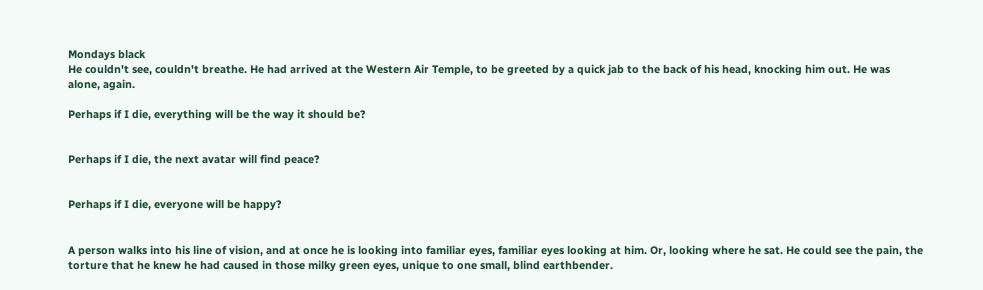Mondays black
He couldn't see, couldn't breathe. He had arrived at the Western Air Temple, to be greeted by a quick jab to the back of his head, knocking him out. He was alone, again.

Perhaps if I die, everything will be the way it should be?


Perhaps if I die, the next avatar will find peace?


Perhaps if I die, everyone will be happy?


A person walks into his line of vision, and at once he is looking into familiar eyes, familiar eyes looking at him. Or, looking where he sat. He could see the pain, the torture that he knew he had caused in those milky green eyes, unique to one small, blind earthbender.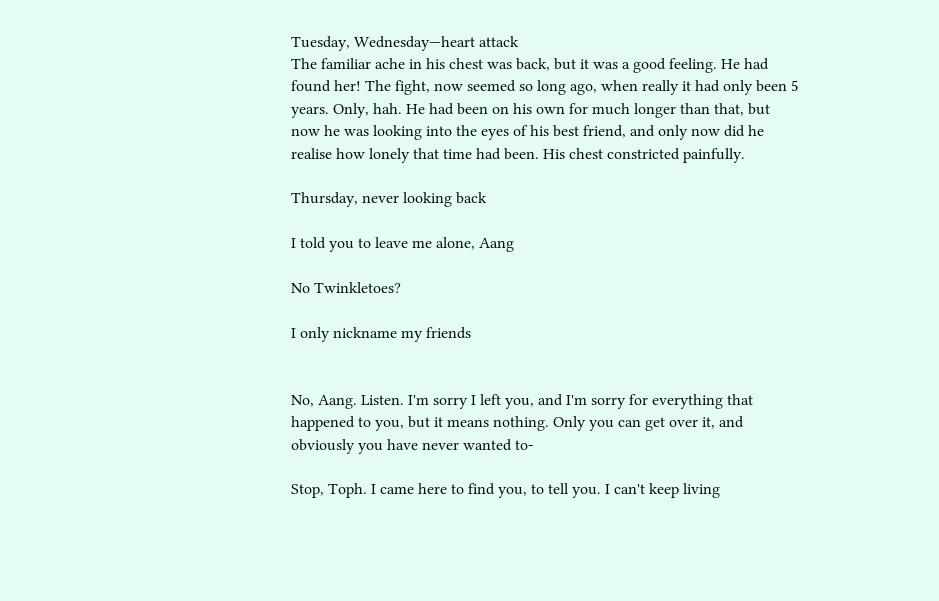Tuesday, Wednesday—heart attack
The familiar ache in his chest was back, but it was a good feeling. He had found her! The fight, now seemed so long ago, when really it had only been 5 years. Only, hah. He had been on his own for much longer than that, but now he was looking into the eyes of his best friend, and only now did he realise how lonely that time had been. His chest constricted painfully.

Thursday, never looking back

I told you to leave me alone, Aang

No Twinkletoes?

I only nickname my friends


No, Aang. Listen. I'm sorry I left you, and I'm sorry for everything that happened to you, but it means nothing. Only you can get over it, and obviously you have never wanted to-

Stop, Toph. I came here to find you, to tell you. I can't keep living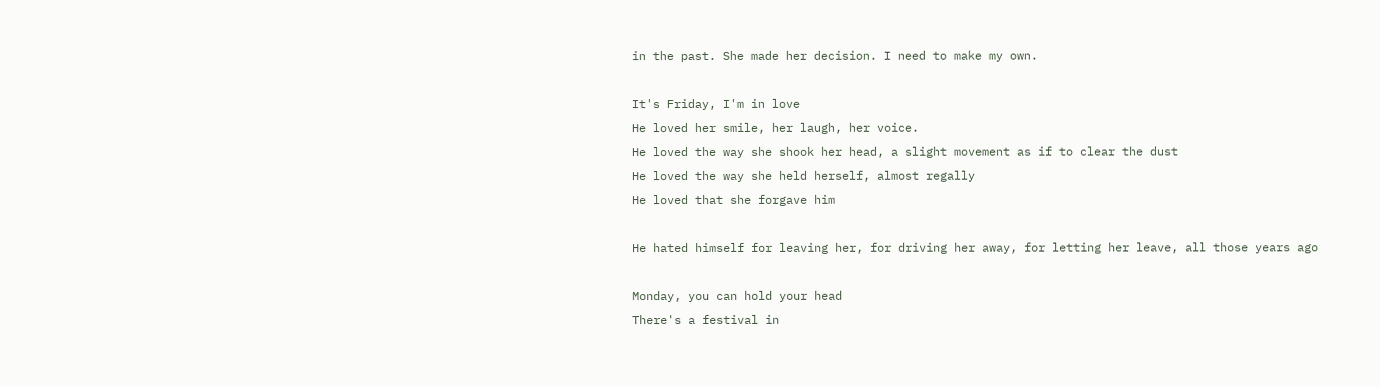in the past. She made her decision. I need to make my own.

It's Friday, I'm in love
He loved her smile, her laugh, her voice.
He loved the way she shook her head, a slight movement as if to clear the dust
He loved the way she held herself, almost regally
He loved that she forgave him

He hated himself for leaving her, for driving her away, for letting her leave, all those years ago

Monday, you can hold your head
There's a festival in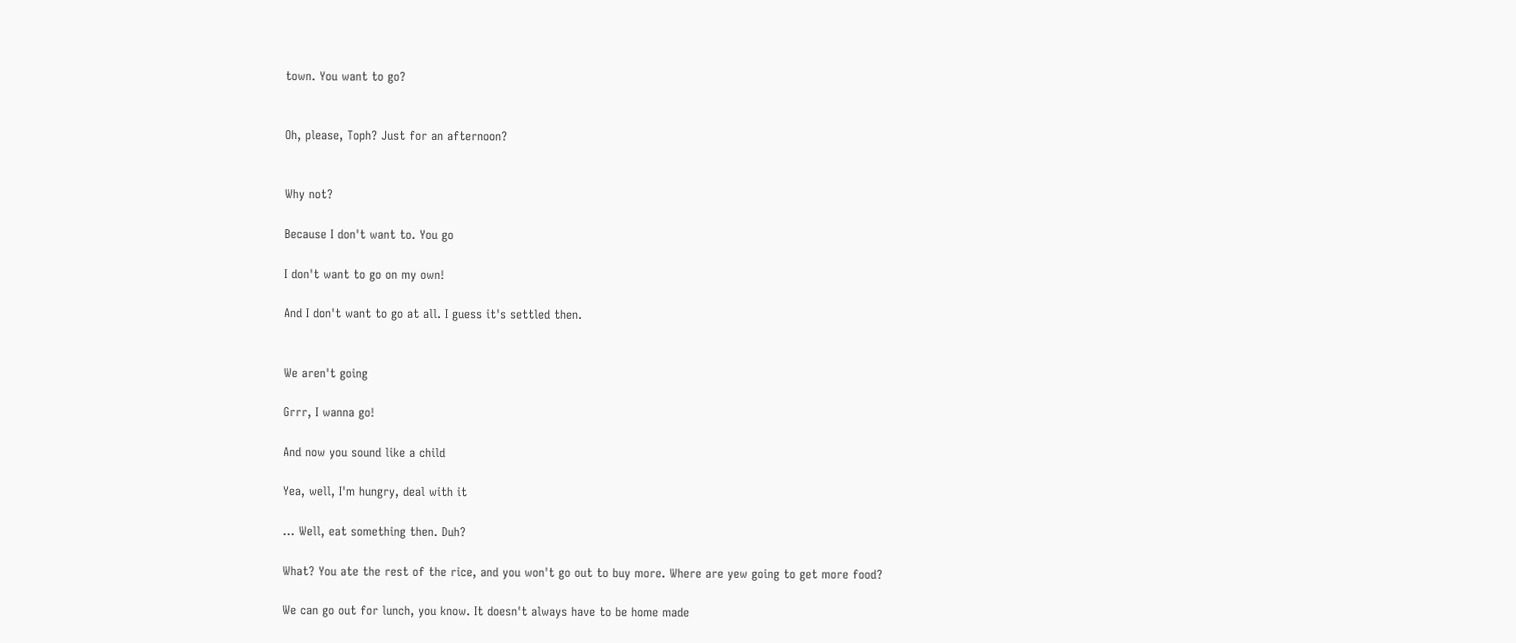town. You want to go?


Oh, please, Toph? Just for an afternoon?


Why not?

Because I don't want to. You go

I don't want to go on my own!

And I don't want to go at all. I guess it's settled then.


We aren't going

Grrr, I wanna go!

And now you sound like a child

Yea, well, I'm hungry, deal with it

... Well, eat something then. Duh?

What? You ate the rest of the rice, and you won't go out to buy more. Where are yew going to get more food?

We can go out for lunch, you know. It doesn't always have to be home made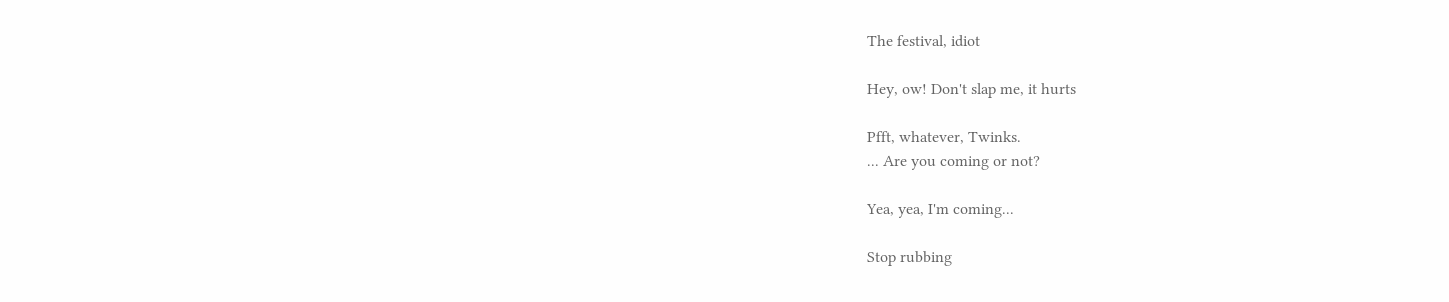The festival, idiot

Hey, ow! Don't slap me, it hurts

Pfft, whatever, Twinks.
... Are you coming or not?

Yea, yea, I'm coming...

Stop rubbing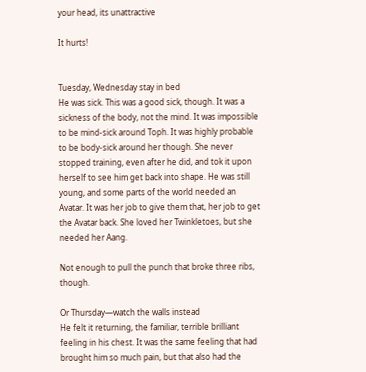your head, its unattractive

It hurts!


Tuesday, Wednesday stay in bed
He was sick. This was a good sick, though. It was a sickness of the body, not the mind. It was impossible to be mind-sick around Toph. It was highly probable to be body-sick around her though. She never stopped training, even after he did, and tok it upon herself to see him get back into shape. He was still young, and some parts of the world needed an Avatar. It was her job to give them that, her job to get the Avatar back. She loved her Twinkletoes, but she needed her Aang.

Not enough to pull the punch that broke three ribs, though.

Or Thursday—watch the walls instead
He felt it returning, the familiar, terrible brilliant feeling in his chest. It was the same feeling that had brought him so much pain, but that also had the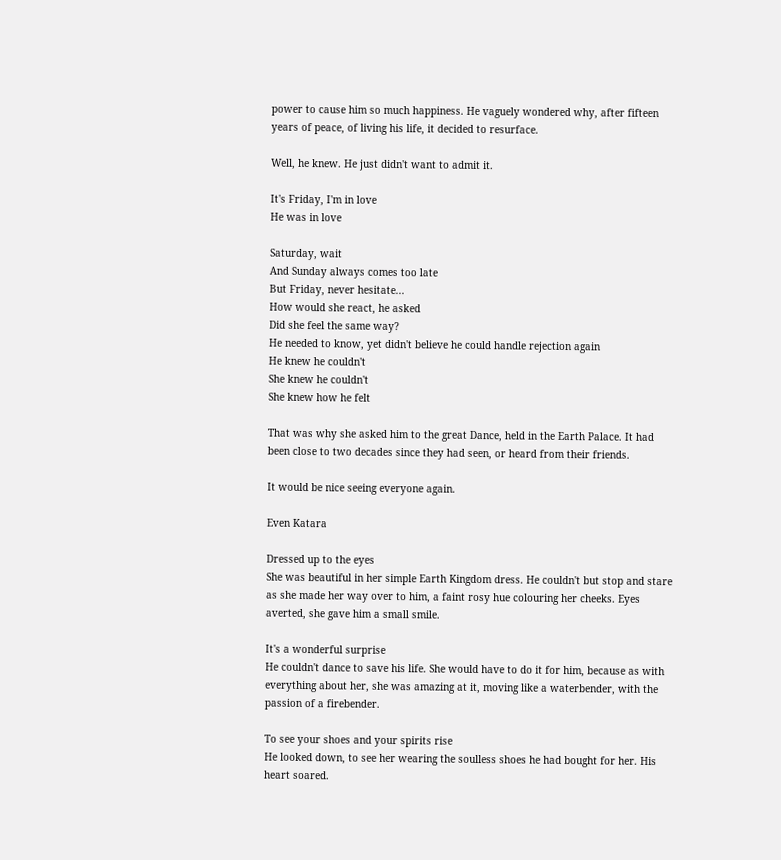power to cause him so much happiness. He vaguely wondered why, after fifteen years of peace, of living his life, it decided to resurface.

Well, he knew. He just didn't want to admit it.

It's Friday, I'm in love
He was in love

Saturday, wait
And Sunday always comes too late
But Friday, never hesitate...
How would she react, he asked
Did she feel the same way?
He needed to know, yet didn't believe he could handle rejection again
He knew he couldn't
She knew he couldn't
She knew how he felt

That was why she asked him to the great Dance, held in the Earth Palace. It had been close to two decades since they had seen, or heard from their friends.

It would be nice seeing everyone again.

Even Katara

Dressed up to the eyes
She was beautiful in her simple Earth Kingdom dress. He couldn't but stop and stare as she made her way over to him, a faint rosy hue colouring her cheeks. Eyes averted, she gave him a small smile.

It's a wonderful surprise
He couldn't dance to save his life. She would have to do it for him, because as with everything about her, she was amazing at it, moving like a waterbender, with the passion of a firebender.

To see your shoes and your spirits rise
He looked down, to see her wearing the soulless shoes he had bought for her. His heart soared.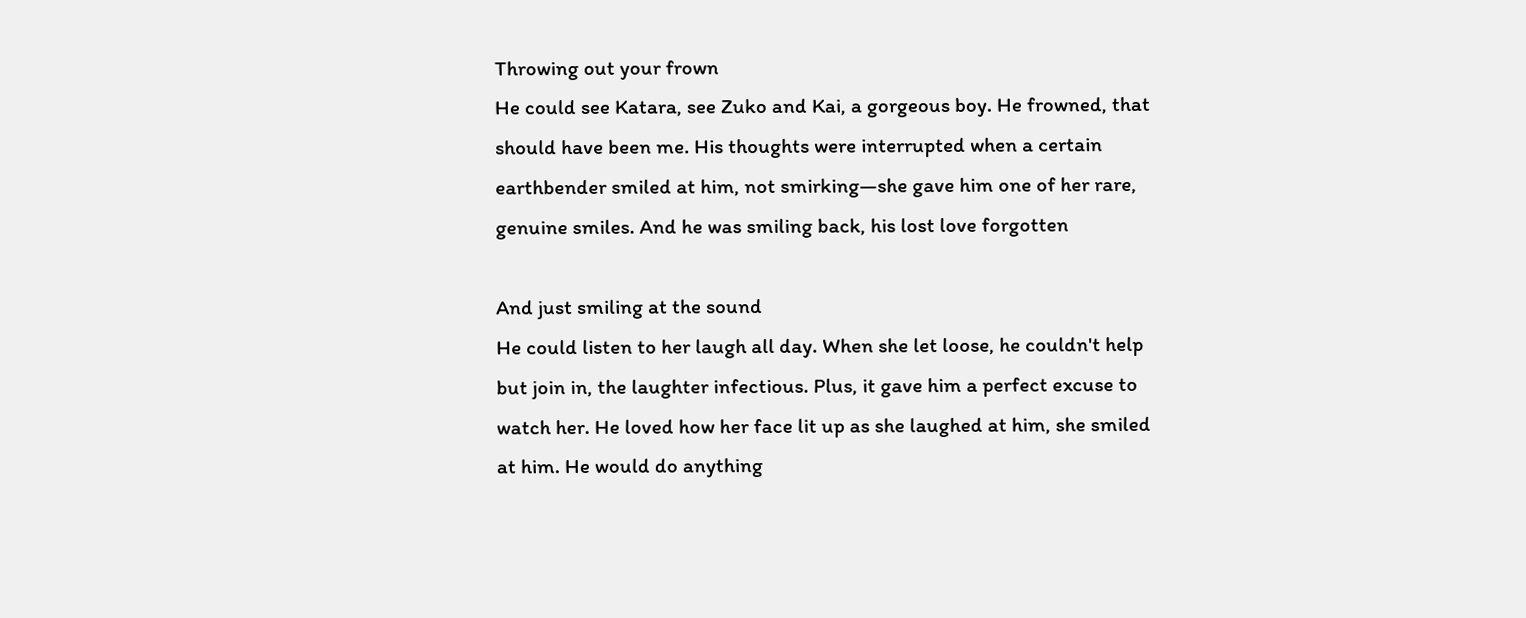Throwing out your frown
He could see Katara, see Zuko and Kai, a gorgeous boy. He frowned, that should have been me. His thoughts were interrupted when a certain earthbender smiled at him, not smirking—she gave him one of her rare, genuine smiles. And he was smiling back, his lost love forgotten

And just smiling at the sound
He could listen to her laugh all day. When she let loose, he couldn't help but join in, the laughter infectious. Plus, it gave him a perfect excuse to watch her. He loved how her face lit up as she laughed at him, she smiled at him. He would do anything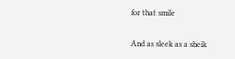for that smile

And as sleek as a sheik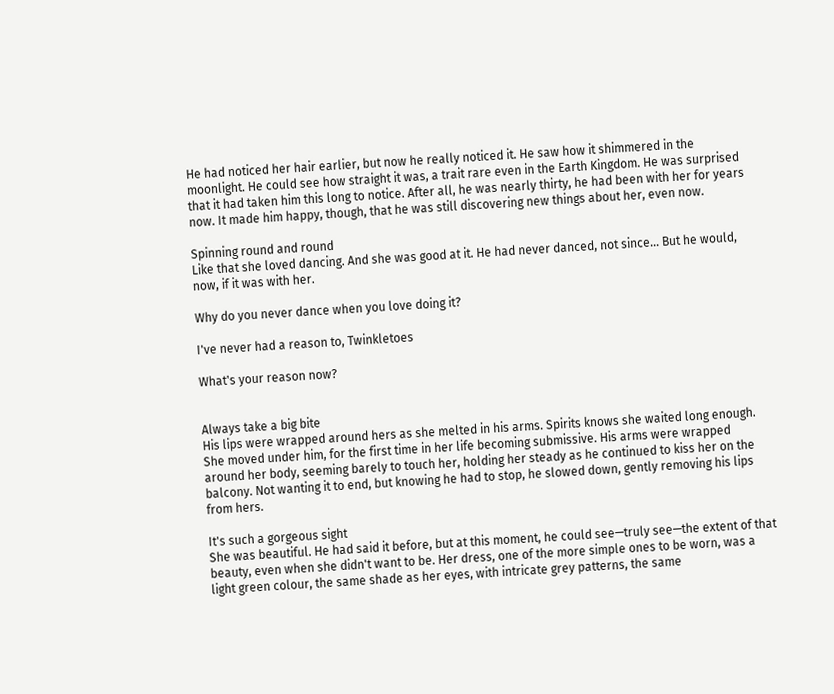He had noticed her hair earlier, but now he really noticed it. He saw how it shimmered in the moonlight. He could see how straight it was, a trait rare even in the Earth Kingdom. He was surprised that it had taken him this long to notice. After all, he was nearly thirty, he had been with her for years now. It made him happy, though, that he was still discovering new things about her, even now.

Spinning round and round
Like that she loved dancing. And she was good at it. He had never danced, not since... But he would, now, if it was with her.

Why do you never dance when you love doing it?

I've never had a reason to, Twinkletoes

What's your reason now?


Always take a big bite
His lips were wrapped around hers as she melted in his arms. Spirits knows she waited long enough. She moved under him, for the first time in her life becoming submissive. His arms were wrapped around her body, seeming barely to touch her, holding her steady as he continued to kiss her on the balcony. Not wanting it to end, but knowing he had to stop, he slowed down, gently removing his lips from hers.

It's such a gorgeous sight
She was beautiful. He had said it before, but at this moment, he could see—truly see—the extent of that beauty, even when she didn't want to be. Her dress, one of the more simple ones to be worn, was a light green colour, the same shade as her eyes, with intricate grey patterns, the same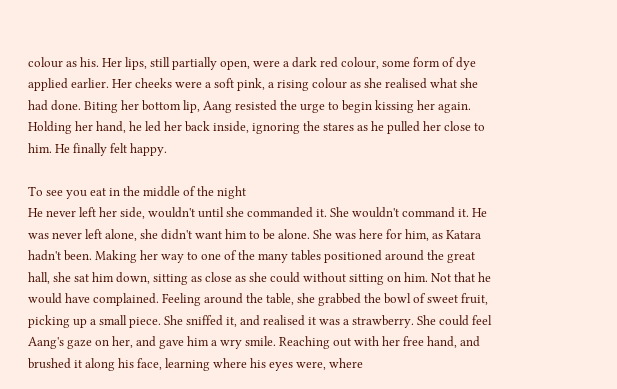colour as his. Her lips, still partially open, were a dark red colour, some form of dye applied earlier. Her cheeks were a soft pink, a rising colour as she realised what she had done. Biting her bottom lip, Aang resisted the urge to begin kissing her again. Holding her hand, he led her back inside, ignoring the stares as he pulled her close to him. He finally felt happy.

To see you eat in the middle of the night
He never left her side, wouldn't until she commanded it. She wouldn't command it. He was never left alone, she didn't want him to be alone. She was here for him, as Katara hadn't been. Making her way to one of the many tables positioned around the great hall, she sat him down, sitting as close as she could without sitting on him. Not that he would have complained. Feeling around the table, she grabbed the bowl of sweet fruit, picking up a small piece. She sniffed it, and realised it was a strawberry. She could feel Aang's gaze on her, and gave him a wry smile. Reaching out with her free hand, and brushed it along his face, learning where his eyes were, where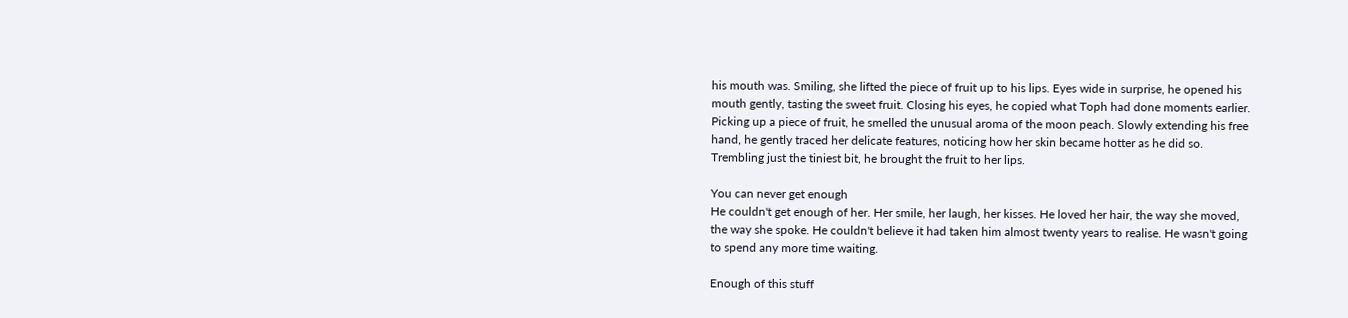his mouth was. Smiling, she lifted the piece of fruit up to his lips. Eyes wide in surprise, he opened his mouth gently, tasting the sweet fruit. Closing his eyes, he copied what Toph had done moments earlier. Picking up a piece of fruit, he smelled the unusual aroma of the moon peach. Slowly extending his free hand, he gently traced her delicate features, noticing how her skin became hotter as he did so. Trembling just the tiniest bit, he brought the fruit to her lips.

You can never get enough
He couldn't get enough of her. Her smile, her laugh, her kisses. He loved her hair, the way she moved, the way she spoke. He couldn't believe it had taken him almost twenty years to realise. He wasn't going to spend any more time waiting.

Enough of this stuff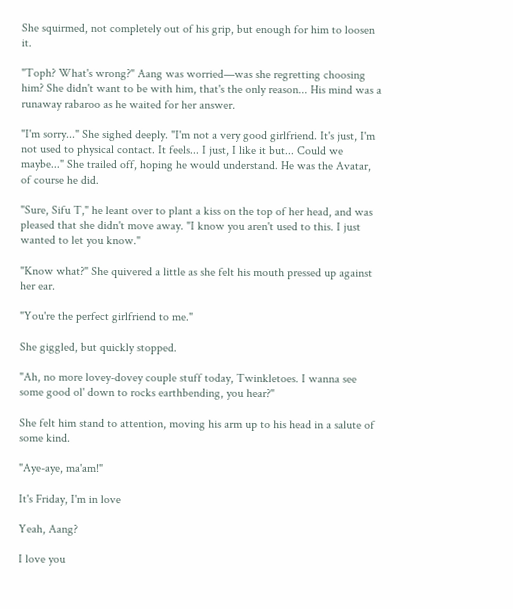She squirmed, not completely out of his grip, but enough for him to loosen it.

"Toph? What's wrong?" Aang was worried—was she regretting choosing him? She didn't want to be with him, that's the only reason... His mind was a runaway rabaroo as he waited for her answer.

"I'm sorry..." She sighed deeply. "I'm not a very good girlfriend. It's just, I'm not used to physical contact. It feels... I just, I like it but... Could we maybe..." She trailed off, hoping he would understand. He was the Avatar, of course he did.

"Sure, Sifu T," he leant over to plant a kiss on the top of her head, and was pleased that she didn't move away. "I know you aren't used to this. I just wanted to let you know."

"Know what?" She quivered a little as she felt his mouth pressed up against her ear.

"You're the perfect girlfriend to me."

She giggled, but quickly stopped.

"Ah, no more lovey-dovey couple stuff today, Twinkletoes. I wanna see some good ol' down to rocks earthbending, you hear?"

She felt him stand to attention, moving his arm up to his head in a salute of some kind.

"Aye-aye, ma'am!"

It's Friday, I'm in love

Yeah, Aang?

I love you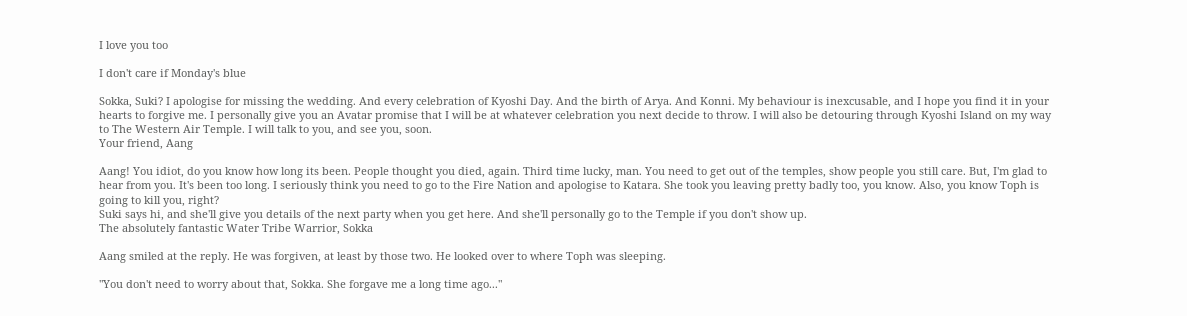I love you too

I don't care if Monday's blue

Sokka, Suki? I apologise for missing the wedding. And every celebration of Kyoshi Day. And the birth of Arya. And Konni. My behaviour is inexcusable, and I hope you find it in your hearts to forgive me. I personally give you an Avatar promise that I will be at whatever celebration you next decide to throw. I will also be detouring through Kyoshi Island on my way to The Western Air Temple. I will talk to you, and see you, soon.
Your friend, Aang

Aang! You idiot, do you know how long its been. People thought you died, again. Third time lucky, man. You need to get out of the temples, show people you still care. But, I'm glad to hear from you. It's been too long. I seriously think you need to go to the Fire Nation and apologise to Katara. She took you leaving pretty badly too, you know. Also, you know Toph is going to kill you, right?
Suki says hi, and she'll give you details of the next party when you get here. And she'll personally go to the Temple if you don't show up.
The absolutely fantastic Water Tribe Warrior, Sokka

Aang smiled at the reply. He was forgiven, at least by those two. He looked over to where Toph was sleeping.

"You don't need to worry about that, Sokka. She forgave me a long time ago..."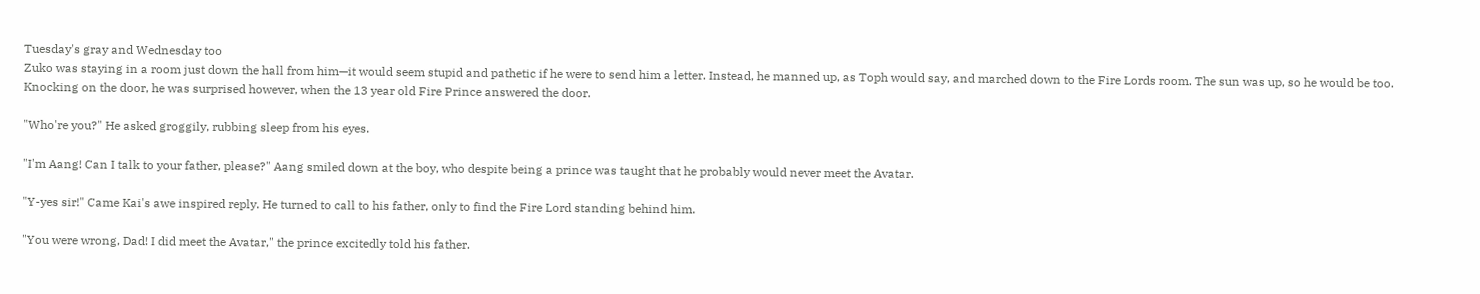Tuesday's gray and Wednesday too
Zuko was staying in a room just down the hall from him—it would seem stupid and pathetic if he were to send him a letter. Instead, he manned up, as Toph would say, and marched down to the Fire Lords room. The sun was up, so he would be too. Knocking on the door, he was surprised however, when the 13 year old Fire Prince answered the door.

"Who're you?" He asked groggily, rubbing sleep from his eyes.

"I'm Aang! Can I talk to your father, please?" Aang smiled down at the boy, who despite being a prince was taught that he probably would never meet the Avatar.

"Y-yes sir!" Came Kai's awe inspired reply. He turned to call to his father, only to find the Fire Lord standing behind him.

"You were wrong, Dad! I did meet the Avatar," the prince excitedly told his father.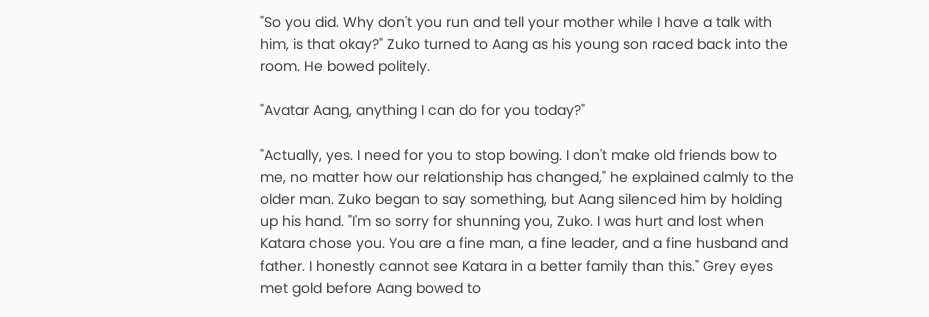"So you did. Why don't you run and tell your mother while I have a talk with him, is that okay?" Zuko turned to Aang as his young son raced back into the room. He bowed politely.

"Avatar Aang, anything I can do for you today?"

"Actually, yes. I need for you to stop bowing. I don't make old friends bow to me, no matter how our relationship has changed," he explained calmly to the older man. Zuko began to say something, but Aang silenced him by holding up his hand. "I'm so sorry for shunning you, Zuko. I was hurt and lost when Katara chose you. You are a fine man, a fine leader, and a fine husband and father. I honestly cannot see Katara in a better family than this." Grey eyes met gold before Aang bowed to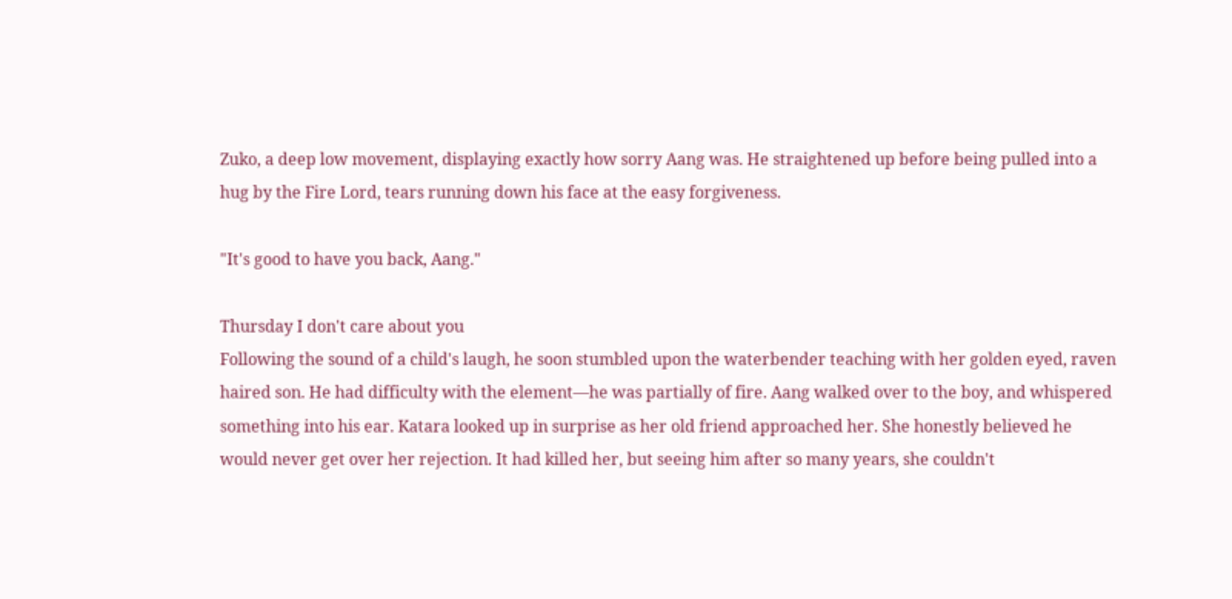Zuko, a deep low movement, displaying exactly how sorry Aang was. He straightened up before being pulled into a hug by the Fire Lord, tears running down his face at the easy forgiveness.

"It's good to have you back, Aang."

Thursday I don't care about you
Following the sound of a child's laugh, he soon stumbled upon the waterbender teaching with her golden eyed, raven haired son. He had difficulty with the element—he was partially of fire. Aang walked over to the boy, and whispered something into his ear. Katara looked up in surprise as her old friend approached her. She honestly believed he would never get over her rejection. It had killed her, but seeing him after so many years, she couldn't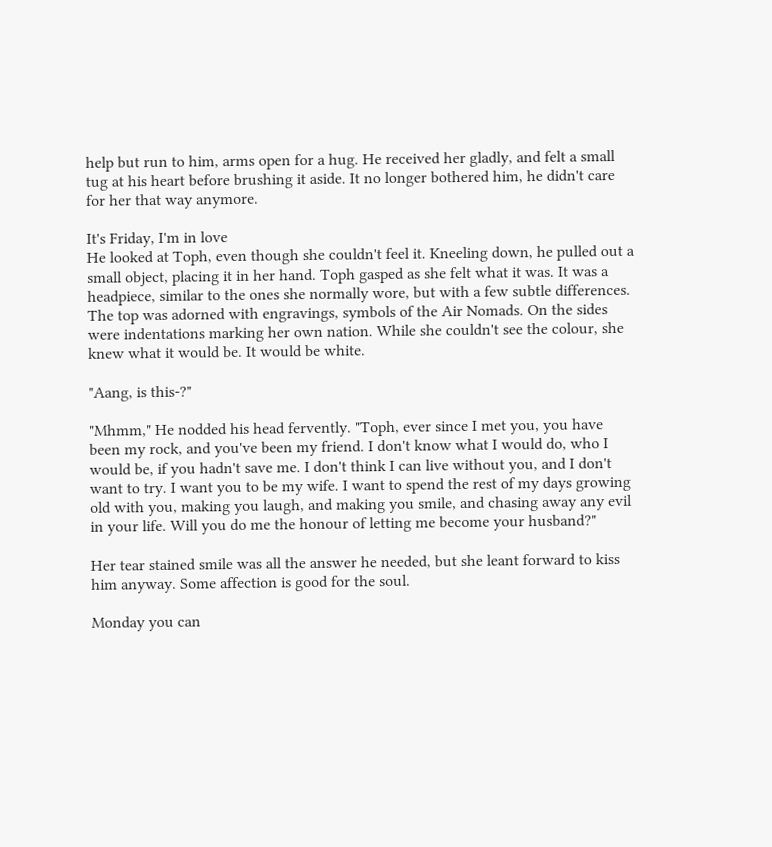help but run to him, arms open for a hug. He received her gladly, and felt a small tug at his heart before brushing it aside. It no longer bothered him, he didn't care for her that way anymore.

It's Friday, I'm in love
He looked at Toph, even though she couldn't feel it. Kneeling down, he pulled out a small object, placing it in her hand. Toph gasped as she felt what it was. It was a headpiece, similar to the ones she normally wore, but with a few subtle differences. The top was adorned with engravings, symbols of the Air Nomads. On the sides were indentations marking her own nation. While she couldn't see the colour, she knew what it would be. It would be white.

"Aang, is this-?"

"Mhmm," He nodded his head fervently. "Toph, ever since I met you, you have been my rock, and you've been my friend. I don't know what I would do, who I would be, if you hadn't save me. I don't think I can live without you, and I don't want to try. I want you to be my wife. I want to spend the rest of my days growing old with you, making you laugh, and making you smile, and chasing away any evil in your life. Will you do me the honour of letting me become your husband?"

Her tear stained smile was all the answer he needed, but she leant forward to kiss him anyway. Some affection is good for the soul.

Monday you can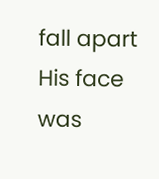fall apart
His face was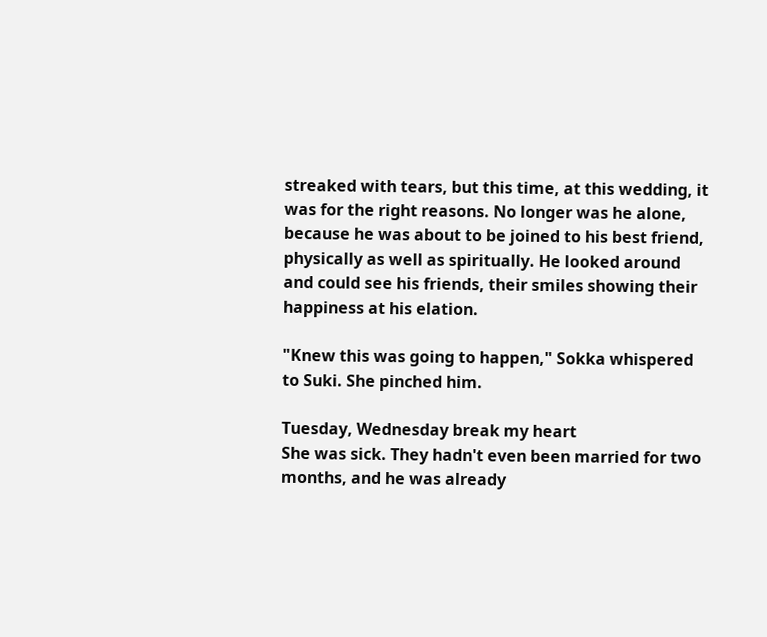streaked with tears, but this time, at this wedding, it was for the right reasons. No longer was he alone, because he was about to be joined to his best friend, physically as well as spiritually. He looked around and could see his friends, their smiles showing their happiness at his elation.

"Knew this was going to happen," Sokka whispered to Suki. She pinched him.

Tuesday, Wednesday break my heart
She was sick. They hadn't even been married for two months, and he was already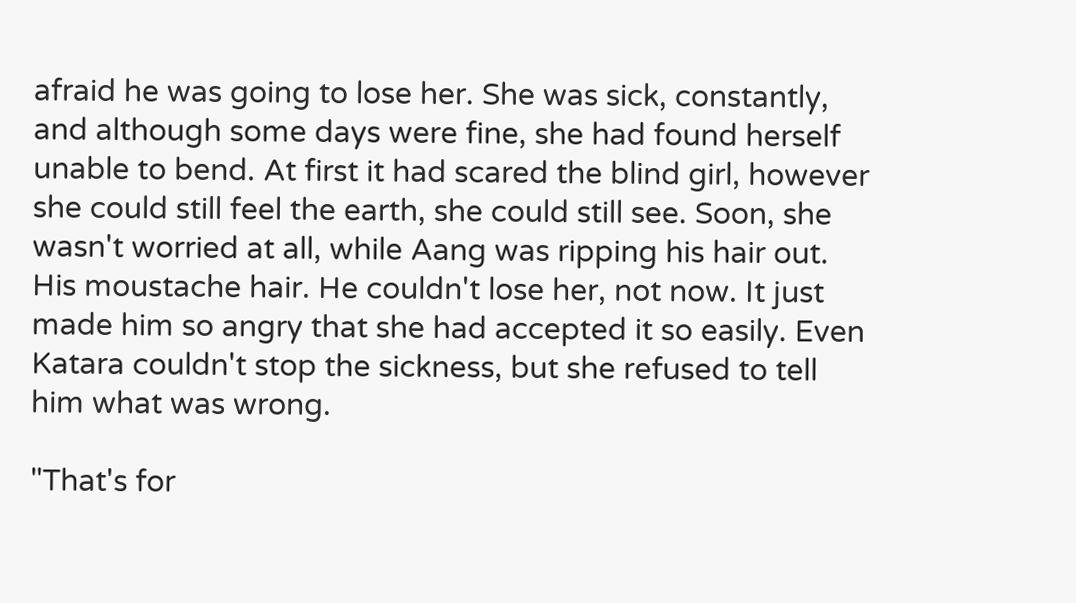afraid he was going to lose her. She was sick, constantly, and although some days were fine, she had found herself unable to bend. At first it had scared the blind girl, however she could still feel the earth, she could still see. Soon, she wasn't worried at all, while Aang was ripping his hair out. His moustache hair. He couldn't lose her, not now. It just made him so angry that she had accepted it so easily. Even Katara couldn't stop the sickness, but she refused to tell him what was wrong.

"That's for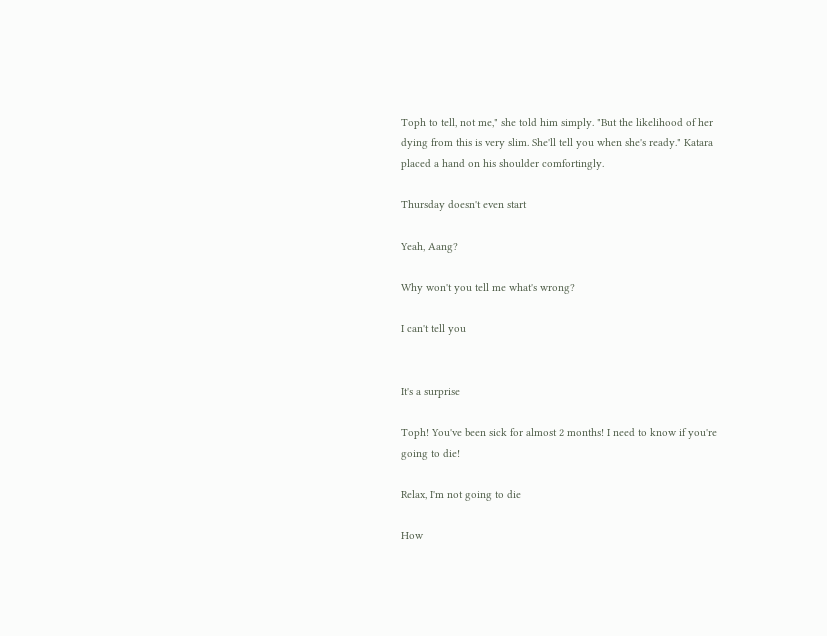Toph to tell, not me," she told him simply. "But the likelihood of her dying from this is very slim. She'll tell you when she's ready." Katara placed a hand on his shoulder comfortingly.

Thursday doesn't even start

Yeah, Aang?

Why won't you tell me what's wrong?

I can't tell you


It's a surprise

Toph! You've been sick for almost 2 months! I need to know if you're going to die!

Relax, I'm not going to die

How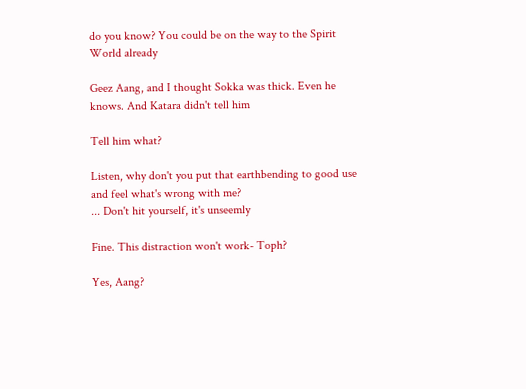do you know? You could be on the way to the Spirit World already

Geez Aang, and I thought Sokka was thick. Even he knows. And Katara didn't tell him

Tell him what?

Listen, why don't you put that earthbending to good use and feel what's wrong with me?
... Don't hit yourself, it's unseemly

Fine. This distraction won't work- Toph?

Yes, Aang?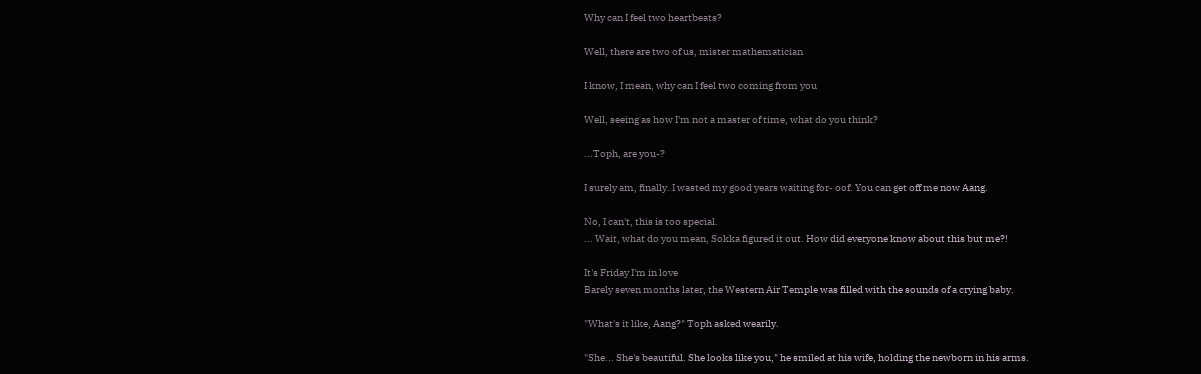Why can I feel two heartbeats?

Well, there are two of us, mister mathematician

I know, I mean, why can I feel two coming from you

Well, seeing as how I'm not a master of time, what do you think?

...Toph, are you-?

I surely am, finally. I wasted my good years waiting for- oof. You can get off me now Aang.

No, I can't, this is too special.
... Wait, what do you mean, Sokka figured it out. How did everyone know about this but me?!

It's Friday I'm in love
Barely seven months later, the Western Air Temple was filled with the sounds of a crying baby.

"What's it like, Aang?" Toph asked wearily.

"She... She's beautiful. She looks like you," he smiled at his wife, holding the newborn in his arms.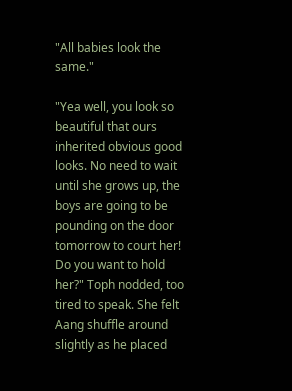"All babies look the same."

"Yea well, you look so beautiful that ours inherited obvious good looks. No need to wait until she grows up, the boys are going to be pounding on the door tomorrow to court her! Do you want to hold her?" Toph nodded, too tired to speak. She felt Aang shuffle around slightly as he placed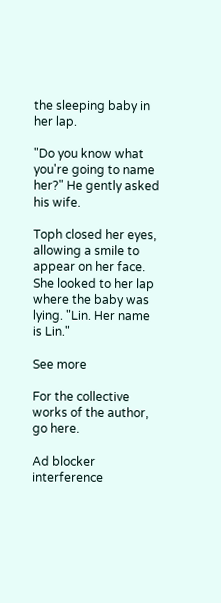the sleeping baby in her lap.

"Do you know what you're going to name her?" He gently asked his wife.

Toph closed her eyes, allowing a smile to appear on her face. She looked to her lap where the baby was lying. "Lin. Her name is Lin."

See more

For the collective works of the author, go here.

Ad blocker interference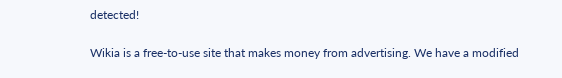detected!

Wikia is a free-to-use site that makes money from advertising. We have a modified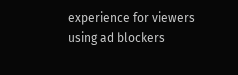experience for viewers using ad blockers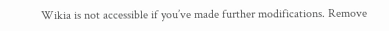Wikia is not accessible if you’ve made further modifications. Remove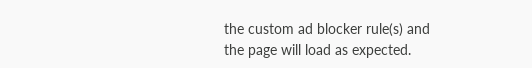the custom ad blocker rule(s) and the page will load as expected.